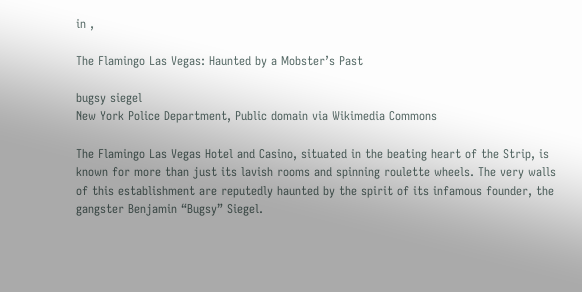in ,

The Flamingo Las Vegas: Haunted by a Mobster’s Past

bugsy siegel
New York Police Department, Public domain via Wikimedia Commons

The Flamingo Las Vegas Hotel and Casino, situated in the beating heart of the Strip, is known for more than just its lavish rooms and spinning roulette wheels. The very walls of this establishment are reputedly haunted by the spirit of its infamous founder, the gangster Benjamin “Bugsy” Siegel.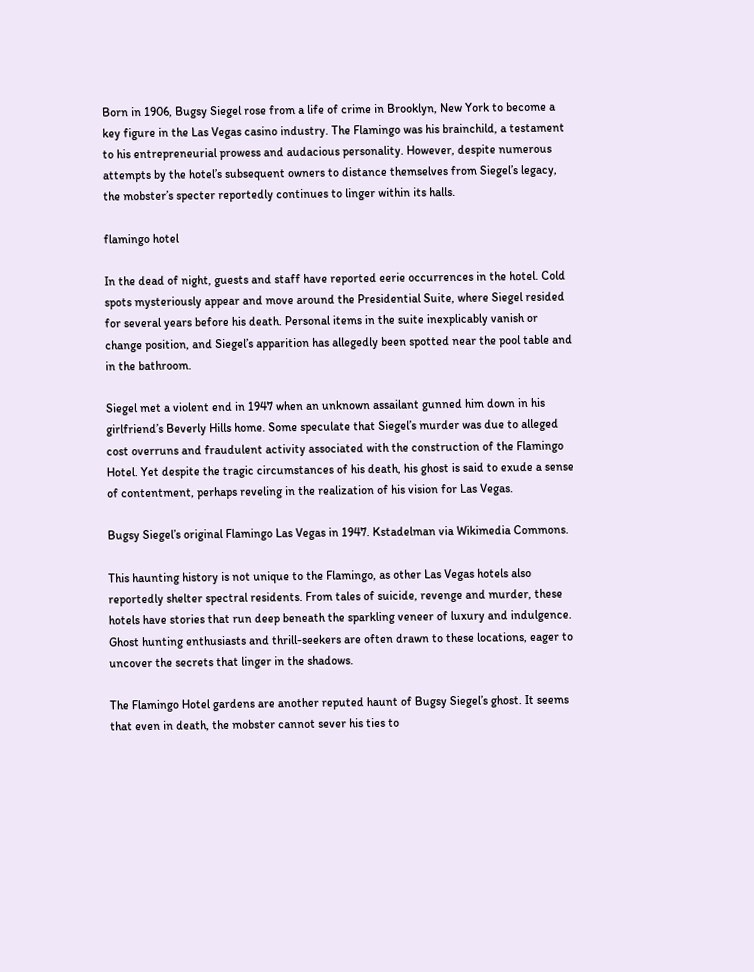Born in 1906, Bugsy Siegel rose from a life of crime in Brooklyn, New York to become a key figure in the Las Vegas casino industry. The Flamingo was his brainchild, a testament to his entrepreneurial prowess and audacious personality. However, despite numerous attempts by the hotel’s subsequent owners to distance themselves from Siegel’s legacy, the mobster’s specter reportedly continues to linger within its halls.

flamingo hotel

In the dead of night, guests and staff have reported eerie occurrences in the hotel. Cold spots mysteriously appear and move around the Presidential Suite, where Siegel resided for several years before his death. Personal items in the suite inexplicably vanish or change position, and Siegel’s apparition has allegedly been spotted near the pool table and in the bathroom.

Siegel met a violent end in 1947 when an unknown assailant gunned him down in his girlfriend’s Beverly Hills home. Some speculate that Siegel’s murder was due to alleged cost overruns and fraudulent activity associated with the construction of the Flamingo Hotel. Yet despite the tragic circumstances of his death, his ghost is said to exude a sense of contentment, perhaps reveling in the realization of his vision for Las Vegas.

Bugsy Siegel’s original Flamingo Las Vegas in 1947. Kstadelman via Wikimedia Commons.

This haunting history is not unique to the Flamingo, as other Las Vegas hotels also reportedly shelter spectral residents. From tales of suicide, revenge and murder, these hotels have stories that run deep beneath the sparkling veneer of luxury and indulgence. Ghost hunting enthusiasts and thrill-seekers are often drawn to these locations, eager to uncover the secrets that linger in the shadows.

The Flamingo Hotel gardens are another reputed haunt of Bugsy Siegel’s ghost. It seems that even in death, the mobster cannot sever his ties to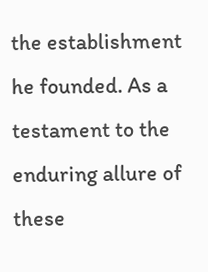the establishment he founded. As a testament to the enduring allure of these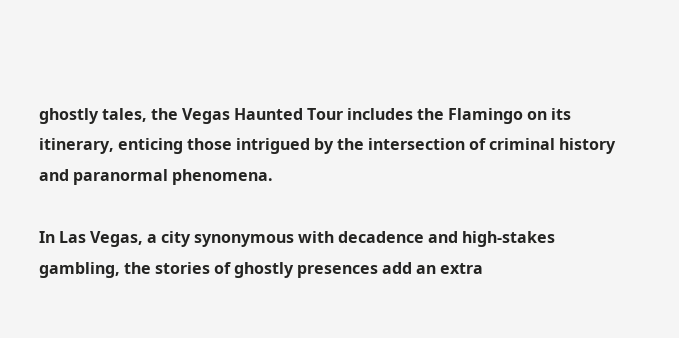ghostly tales, the Vegas Haunted Tour includes the Flamingo on its itinerary, enticing those intrigued by the intersection of criminal history and paranormal phenomena.

In Las Vegas, a city synonymous with decadence and high-stakes gambling, the stories of ghostly presences add an extra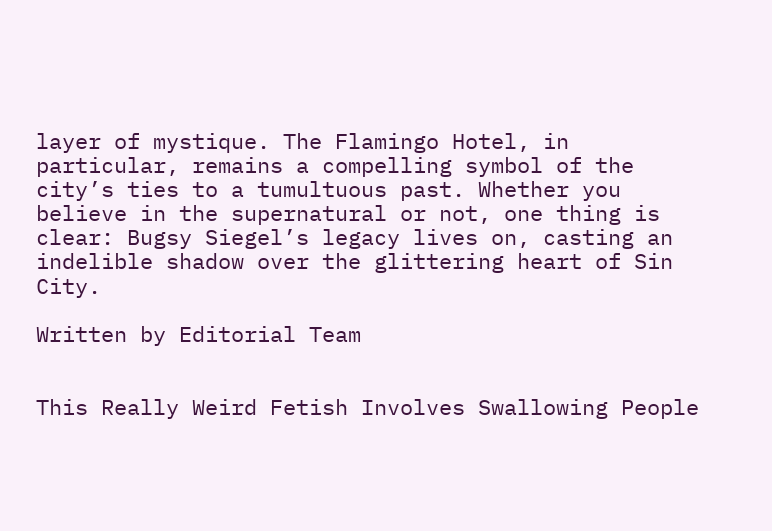layer of mystique. The Flamingo Hotel, in particular, remains a compelling symbol of the city’s ties to a tumultuous past. Whether you believe in the supernatural or not, one thing is clear: Bugsy Siegel’s legacy lives on, casting an indelible shadow over the glittering heart of Sin City.

Written by Editorial Team


This Really Weird Fetish Involves Swallowing People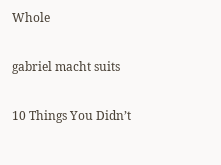Whole

gabriel macht suits

10 Things You Didn’t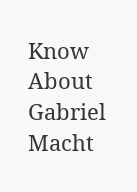Know About Gabriel Macht